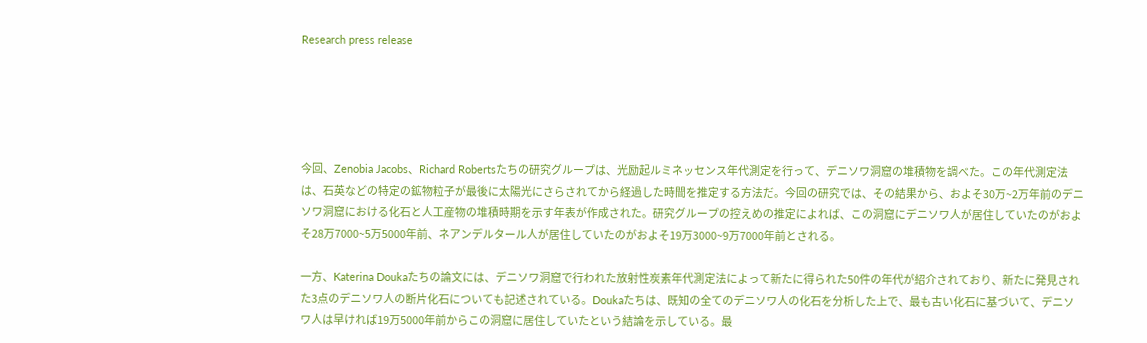Research press release





今回、Zenobia Jacobs、Richard Robertsたちの研究グループは、光励起ルミネッセンス年代測定を行って、デニソワ洞窟の堆積物を調べた。この年代測定法は、石英などの特定の鉱物粒子が最後に太陽光にさらされてから経過した時間を推定する方法だ。今回の研究では、その結果から、およそ30万~2万年前のデニソワ洞窟における化石と人工産物の堆積時期を示す年表が作成された。研究グループの控えめの推定によれば、この洞窟にデニソワ人が居住していたのがおよそ28万7000~5万5000年前、ネアンデルタール人が居住していたのがおよそ19万3000~9万7000年前とされる。

一方、Katerina Doukaたちの論文には、デニソワ洞窟で行われた放射性炭素年代測定法によって新たに得られた50件の年代が紹介されており、新たに発見された3点のデニソワ人の断片化石についても記述されている。Doukaたちは、既知の全てのデニソワ人の化石を分析した上で、最も古い化石に基づいて、デニソワ人は早ければ19万5000年前からこの洞窟に居住していたという結論を示している。最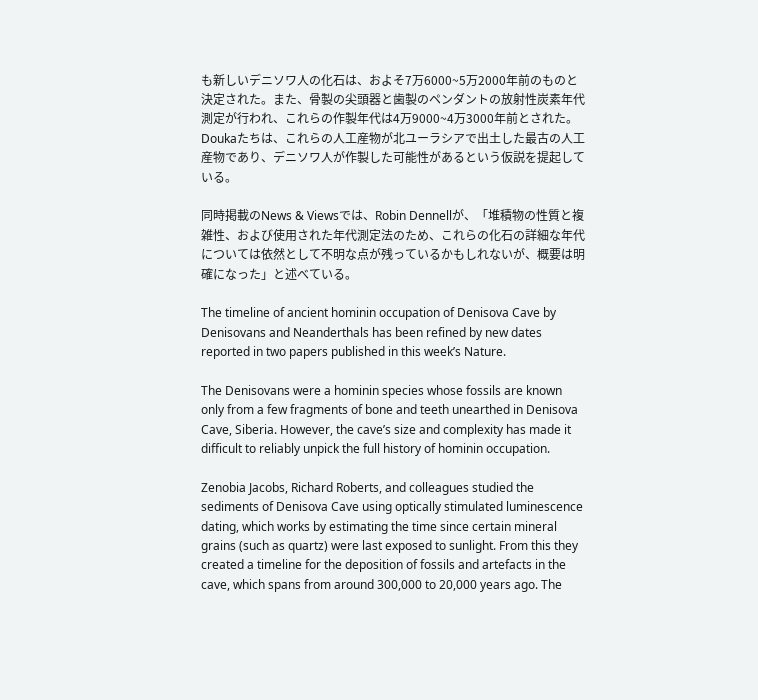も新しいデニソワ人の化石は、およそ7万6000~5万2000年前のものと決定された。また、骨製の尖頭器と歯製のペンダントの放射性炭素年代測定が行われ、これらの作製年代は4万9000~4万3000年前とされた。Doukaたちは、これらの人工産物が北ユーラシアで出土した最古の人工産物であり、デニソワ人が作製した可能性があるという仮説を提起している。

同時掲載のNews & Viewsでは、Robin Dennellが、「堆積物の性質と複雑性、および使用された年代測定法のため、これらの化石の詳細な年代については依然として不明な点が残っているかもしれないが、概要は明確になった」と述べている。

The timeline of ancient hominin occupation of Denisova Cave by Denisovans and Neanderthals has been refined by new dates reported in two papers published in this week’s Nature.

The Denisovans were a hominin species whose fossils are known only from a few fragments of bone and teeth unearthed in Denisova Cave, Siberia. However, the cave’s size and complexity has made it difficult to reliably unpick the full history of hominin occupation.

Zenobia Jacobs, Richard Roberts, and colleagues studied the sediments of Denisova Cave using optically stimulated luminescence dating, which works by estimating the time since certain mineral grains (such as quartz) were last exposed to sunlight. From this they created a timeline for the deposition of fossils and artefacts in the cave, which spans from around 300,000 to 20,000 years ago. The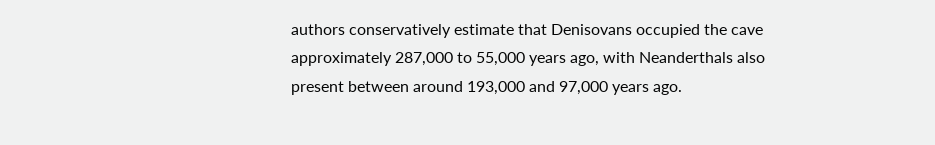authors conservatively estimate that Denisovans occupied the cave approximately 287,000 to 55,000 years ago, with Neanderthals also present between around 193,000 and 97,000 years ago.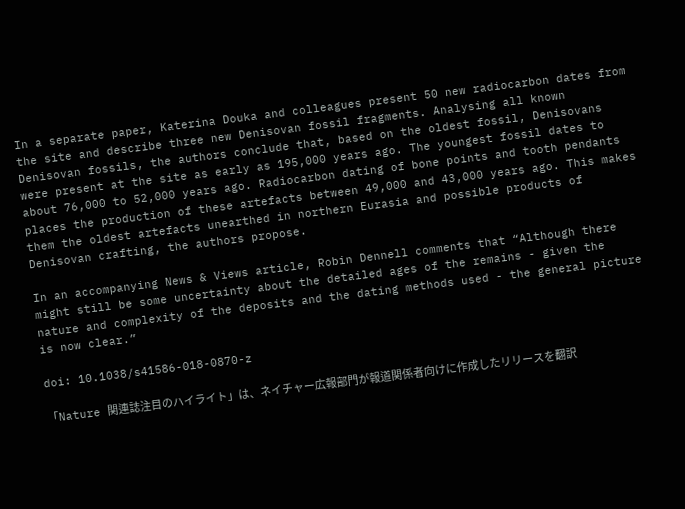In a separate paper, Katerina Douka and colleagues present 50 new radiocarbon dates from the site and describe three new Denisovan fossil fragments. Analysing all known Denisovan fossils, the authors conclude that, based on the oldest fossil, Denisovans were present at the site as early as 195,000 years ago. The youngest fossil dates to about 76,000 to 52,000 years ago. Radiocarbon dating of bone points and tooth pendants places the production of these artefacts between 49,000 and 43,000 years ago. This makes them the oldest artefacts unearthed in northern Eurasia and possible products of Denisovan crafting, the authors propose.

In an accompanying News & Views article, Robin Dennell comments that “Although there might still be some uncertainty about the detailed ages of the remains - given the nature and complexity of the deposits and the dating methods used - the general picture is now clear.”

doi: 10.1038/s41586-018-0870-z

「Nature 関連誌注目のハイライト」は、ネイチャー広報部門が報道関係者向けに作成したリリースを翻訳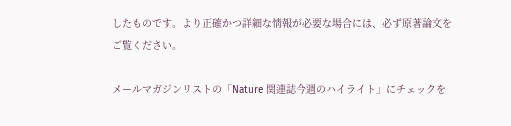したものです。より正確かつ詳細な情報が必要な場合には、必ず原著論文をご覧ください。

メールマガジンリストの「Nature 関連誌今週のハイライト」にチェックを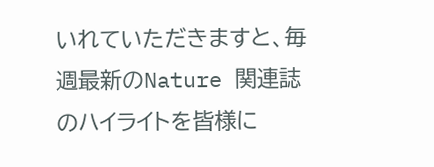いれていただきますと、毎週最新のNature 関連誌のハイライトを皆様に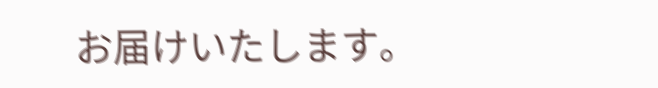お届けいたします。